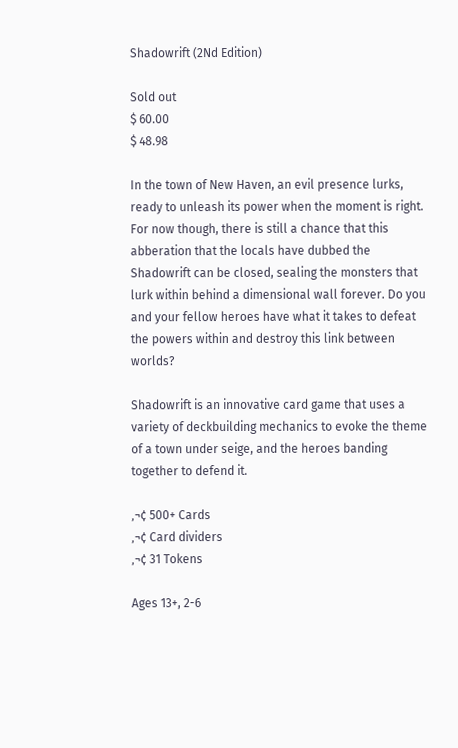Shadowrift (2Nd Edition)

Sold out
$ 60.00
$ 48.98

In the town of New Haven, an evil presence lurks, ready to unleash its power when the moment is right. For now though, there is still a chance that this abberation that the locals have dubbed the Shadowrift can be closed, sealing the monsters that lurk within behind a dimensional wall forever. Do you and your fellow heroes have what it takes to defeat the powers within and destroy this link between worlds?

Shadowrift is an innovative card game that uses a variety of deckbuilding mechanics to evoke the theme of a town under seige, and the heroes banding together to defend it.

‚¬¢ 500+ Cards
‚¬¢ Card dividers
‚¬¢ 31 Tokens

Ages 13+, 2-6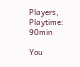Players, Playtime: 90min

You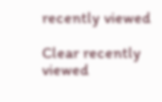recently viewed

Clear recently viewed